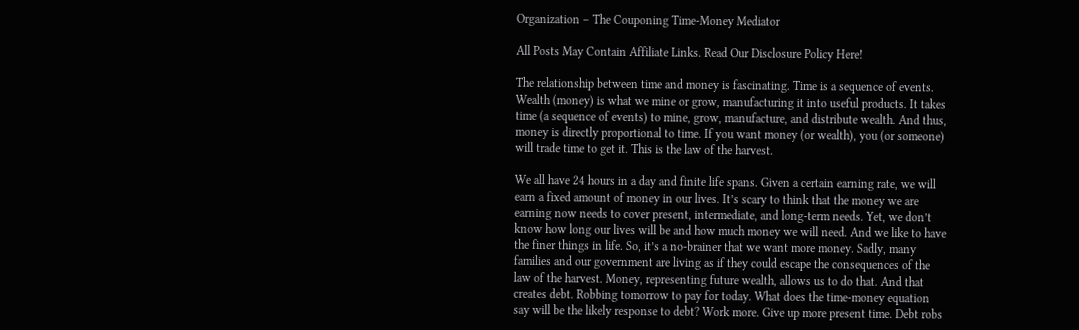Organization – The Couponing Time-Money Mediator

All Posts May Contain Affiliate Links. Read Our Disclosure Policy Here!

The relationship between time and money is fascinating. Time is a sequence of events. Wealth (money) is what we mine or grow, manufacturing it into useful products. It takes time (a sequence of events) to mine, grow, manufacture, and distribute wealth. And thus, money is directly proportional to time. If you want money (or wealth), you (or someone) will trade time to get it. This is the law of the harvest.

We all have 24 hours in a day and finite life spans. Given a certain earning rate, we will earn a fixed amount of money in our lives. It’s scary to think that the money we are earning now needs to cover present, intermediate, and long-term needs. Yet, we don’t know how long our lives will be and how much money we will need. And we like to have the finer things in life. So, it’s a no-brainer that we want more money. Sadly, many families and our government are living as if they could escape the consequences of the law of the harvest. Money, representing future wealth, allows us to do that. And that creates debt. Robbing tomorrow to pay for today. What does the time-money equation say will be the likely response to debt? Work more. Give up more present time. Debt robs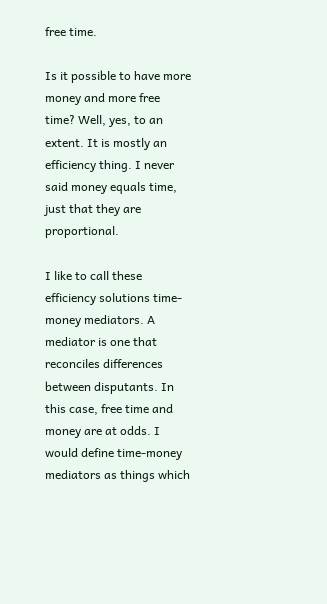free time.

Is it possible to have more money and more free time? Well, yes, to an extent. It is mostly an efficiency thing. I never said money equals time, just that they are proportional.

I like to call these efficiency solutions time-money mediators. A mediator is one that reconciles differences between disputants. In this case, free time and money are at odds. I would define time-money mediators as things which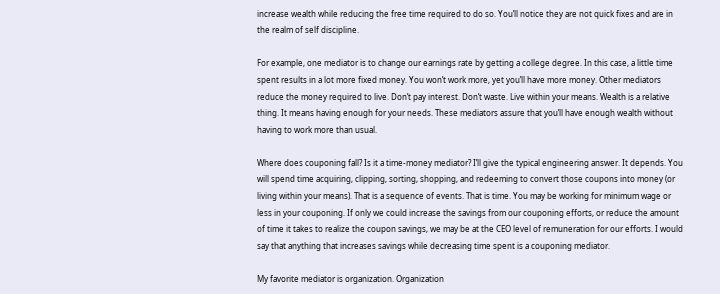increase wealth while reducing the free time required to do so. You’ll notice they are not quick fixes and are in the realm of self discipline.

For example, one mediator is to change our earnings rate by getting a college degree. In this case, a little time spent results in a lot more fixed money. You won’t work more, yet you’ll have more money. Other mediators reduce the money required to live. Don’t pay interest. Don’t waste. Live within your means. Wealth is a relative thing. It means having enough for your needs. These mediators assure that you’ll have enough wealth without having to work more than usual.

Where does couponing fall? Is it a time-money mediator? I’ll give the typical engineering answer. It depends. You will spend time acquiring, clipping, sorting, shopping, and redeeming to convert those coupons into money (or living within your means). That is a sequence of events. That is time. You may be working for minimum wage or less in your couponing. If only we could increase the savings from our couponing efforts, or reduce the amount of time it takes to realize the coupon savings, we may be at the CEO level of remuneration for our efforts. I would say that anything that increases savings while decreasing time spent is a couponing mediator.

My favorite mediator is organization. Organization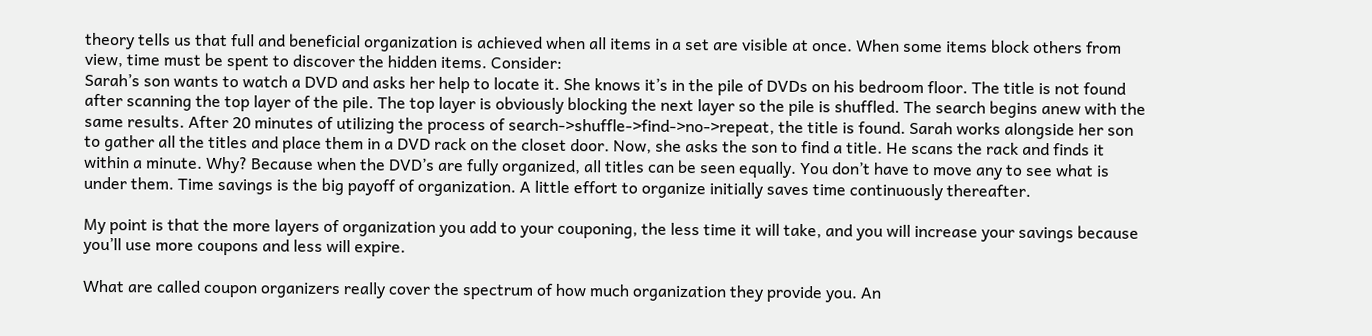theory tells us that full and beneficial organization is achieved when all items in a set are visible at once. When some items block others from view, time must be spent to discover the hidden items. Consider:
Sarah’s son wants to watch a DVD and asks her help to locate it. She knows it’s in the pile of DVDs on his bedroom floor. The title is not found after scanning the top layer of the pile. The top layer is obviously blocking the next layer so the pile is shuffled. The search begins anew with the same results. After 20 minutes of utilizing the process of search->shuffle->find->no->repeat, the title is found. Sarah works alongside her son to gather all the titles and place them in a DVD rack on the closet door. Now, she asks the son to find a title. He scans the rack and finds it within a minute. Why? Because when the DVD’s are fully organized, all titles can be seen equally. You don’t have to move any to see what is under them. Time savings is the big payoff of organization. A little effort to organize initially saves time continuously thereafter.

My point is that the more layers of organization you add to your couponing, the less time it will take, and you will increase your savings because you’ll use more coupons and less will expire.

What are called coupon organizers really cover the spectrum of how much organization they provide you. An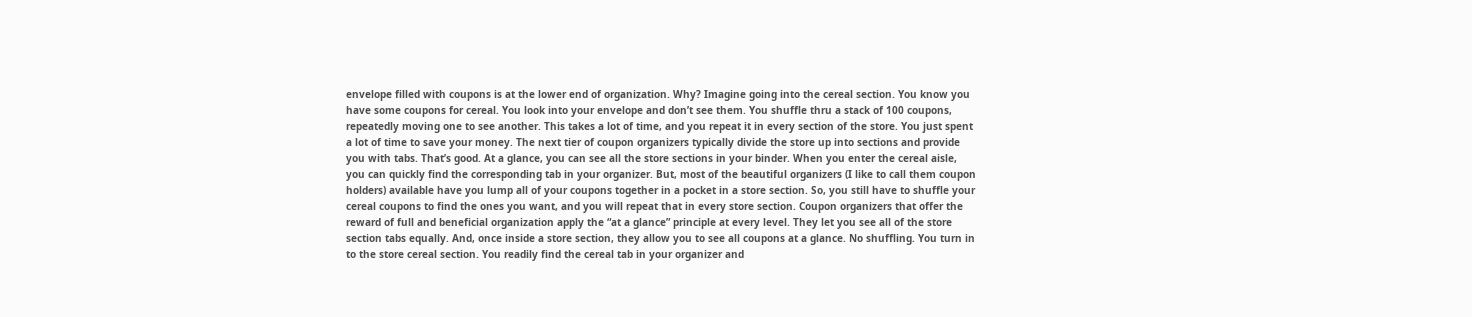envelope filled with coupons is at the lower end of organization. Why? Imagine going into the cereal section. You know you have some coupons for cereal. You look into your envelope and don’t see them. You shuffle thru a stack of 100 coupons, repeatedly moving one to see another. This takes a lot of time, and you repeat it in every section of the store. You just spent a lot of time to save your money. The next tier of coupon organizers typically divide the store up into sections and provide you with tabs. That’s good. At a glance, you can see all the store sections in your binder. When you enter the cereal aisle, you can quickly find the corresponding tab in your organizer. But, most of the beautiful organizers (I like to call them coupon holders) available have you lump all of your coupons together in a pocket in a store section. So, you still have to shuffle your cereal coupons to find the ones you want, and you will repeat that in every store section. Coupon organizers that offer the reward of full and beneficial organization apply the “at a glance” principle at every level. They let you see all of the store section tabs equally. And, once inside a store section, they allow you to see all coupons at a glance. No shuffling. You turn in to the store cereal section. You readily find the cereal tab in your organizer and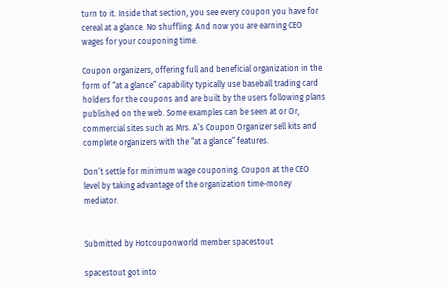turn to it. Inside that section, you see every coupon you have for cereal at a glance. No shuffling. And now you are earning CEO wages for your couponing time.

Coupon organizers, offering full and beneficial organization in the form of “at a glance” capability typically use baseball trading card holders for the coupons and are built by the users following plans published on the web. Some examples can be seen at or Or, commercial sites such as Mrs. A’s Coupon Organizer sell kits and complete organizers with the “at a glance” features.

Don’t settle for minimum wage couponing. Coupon at the CEO level by taking advantage of the organization time-money mediator.


Submitted by Hotcouponworld member spacestout

spacestout got into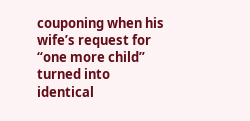couponing when his wife’s request for “one more child” turned into identical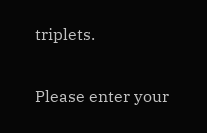triplets.


Please enter your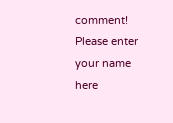comment!
Please enter your name here